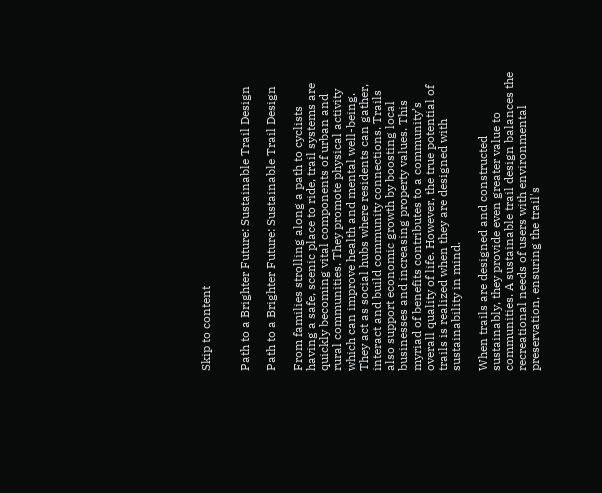Skip to content


Path to a Brighter Future: Sustainable Trail Design

Path to a Brighter Future: Sustainable Trail Design

From families strolling along a path to cyclists having a safe, scenic place to ride, trail systems are quickly becoming vital components of urban and rural communities. They promote physical activity which can improve health and mental well-being. They act as social hubs where residents can gather, interact and build community connections. Trails also support economic growth by boosting local businesses and increasing property values. This myriad of benefits contributes to a community’s overall quality of life. However, the true potential of trails is realized when they are designed with sustainability in mind.

When trails are designed and constructed sustainably, they provide even greater value to communities. A sustainable trail design balances the recreational needs of users with environmental preservation, ensuring the trail's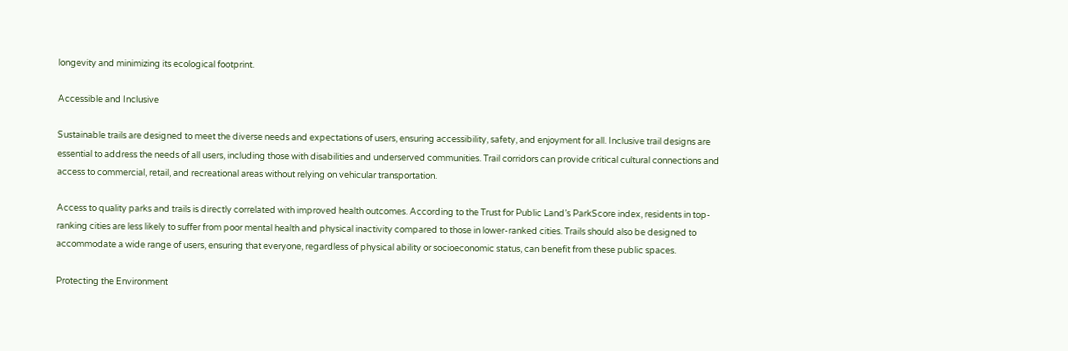longevity and minimizing its ecological footprint.

Accessible and Inclusive

Sustainable trails are designed to meet the diverse needs and expectations of users, ensuring accessibility, safety, and enjoyment for all. Inclusive trail designs are essential to address the needs of all users, including those with disabilities and underserved communities. Trail corridors can provide critical cultural connections and access to commercial, retail, and recreational areas without relying on vehicular transportation.

Access to quality parks and trails is directly correlated with improved health outcomes. According to the Trust for Public Land’s ParkScore index, residents in top-ranking cities are less likely to suffer from poor mental health and physical inactivity compared to those in lower-ranked cities. Trails should also be designed to accommodate a wide range of users, ensuring that everyone, regardless of physical ability or socioeconomic status, can benefit from these public spaces.

Protecting the Environment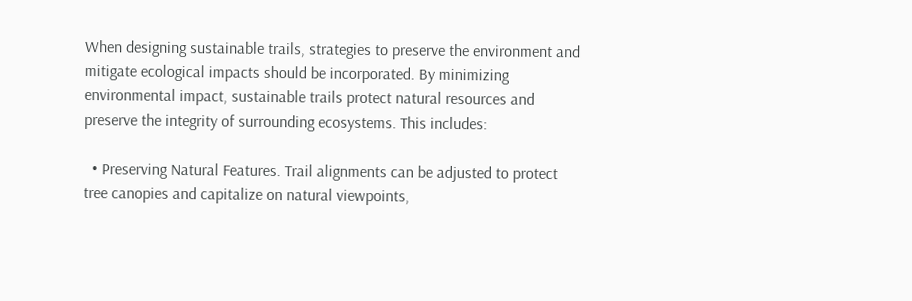When designing sustainable trails, strategies to preserve the environment and mitigate ecological impacts should be incorporated. By minimizing environmental impact, sustainable trails protect natural resources and preserve the integrity of surrounding ecosystems. This includes:

  • Preserving Natural Features. Trail alignments can be adjusted to protect tree canopies and capitalize on natural viewpoints,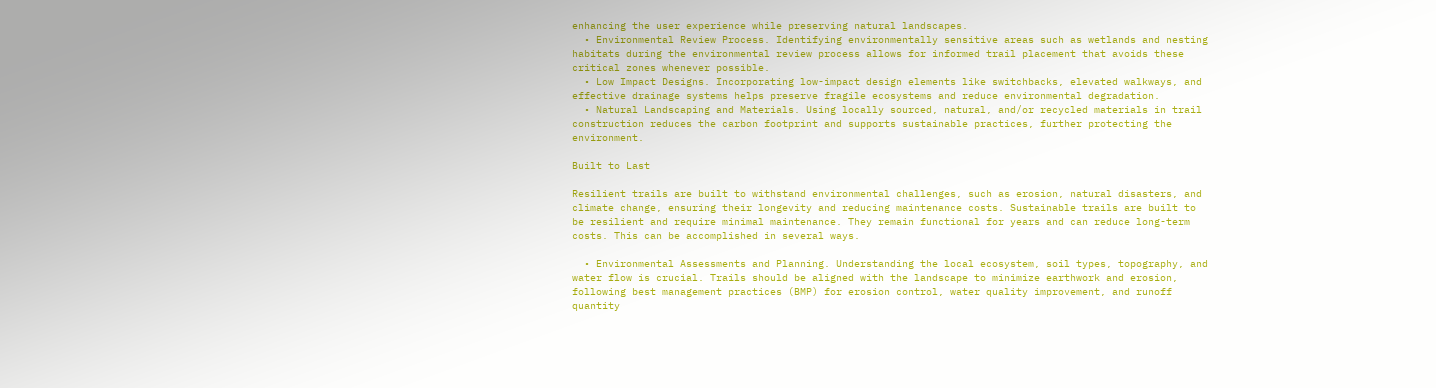enhancing the user experience while preserving natural landscapes.
  • Environmental Review Process. Identifying environmentally sensitive areas such as wetlands and nesting habitats during the environmental review process allows for informed trail placement that avoids these critical zones whenever possible.
  • Low Impact Designs. Incorporating low-impact design elements like switchbacks, elevated walkways, and effective drainage systems helps preserve fragile ecosystems and reduce environmental degradation.
  • Natural Landscaping and Materials. Using locally sourced, natural, and/or recycled materials in trail construction reduces the carbon footprint and supports sustainable practices, further protecting the environment.

Built to Last

Resilient trails are built to withstand environmental challenges, such as erosion, natural disasters, and climate change, ensuring their longevity and reducing maintenance costs. Sustainable trails are built to be resilient and require minimal maintenance. They remain functional for years and can reduce long-term costs. This can be accomplished in several ways.

  • Environmental Assessments and Planning. Understanding the local ecosystem, soil types, topography, and water flow is crucial. Trails should be aligned with the landscape to minimize earthwork and erosion, following best management practices (BMP) for erosion control, water quality improvement, and runoff quantity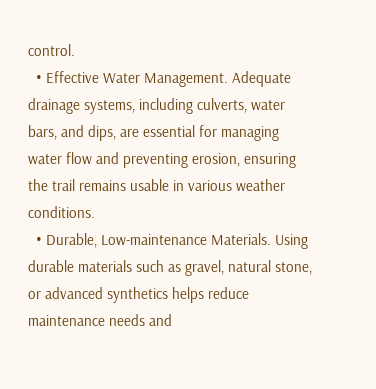control.
  • Effective Water Management. Adequate drainage systems, including culverts, water bars, and dips, are essential for managing water flow and preventing erosion, ensuring the trail remains usable in various weather conditions.
  • Durable, Low-maintenance Materials. Using durable materials such as gravel, natural stone, or advanced synthetics helps reduce maintenance needs and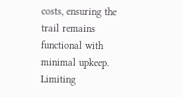costs, ensuring the trail remains functional with minimal upkeep. Limiting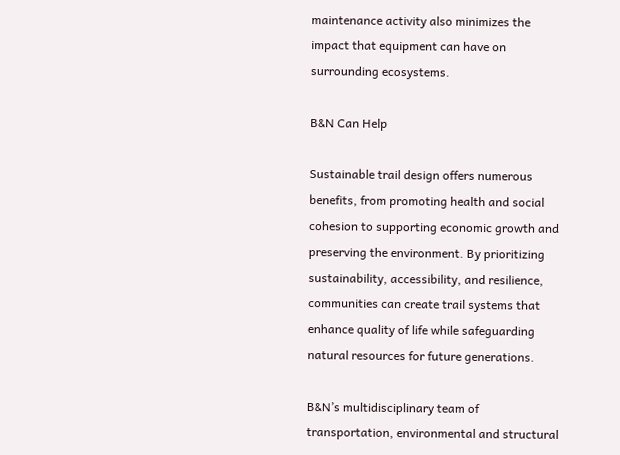maintenance activity also minimizes the impact that equipment can have on surrounding ecosystems.

B&N Can Help

Sustainable trail design offers numerous benefits, from promoting health and social cohesion to supporting economic growth and preserving the environment. By prioritizing sustainability, accessibility, and resilience, communities can create trail systems that enhance quality of life while safeguarding natural resources for future generations.

B&N’s multidisciplinary team of transportation, environmental and structural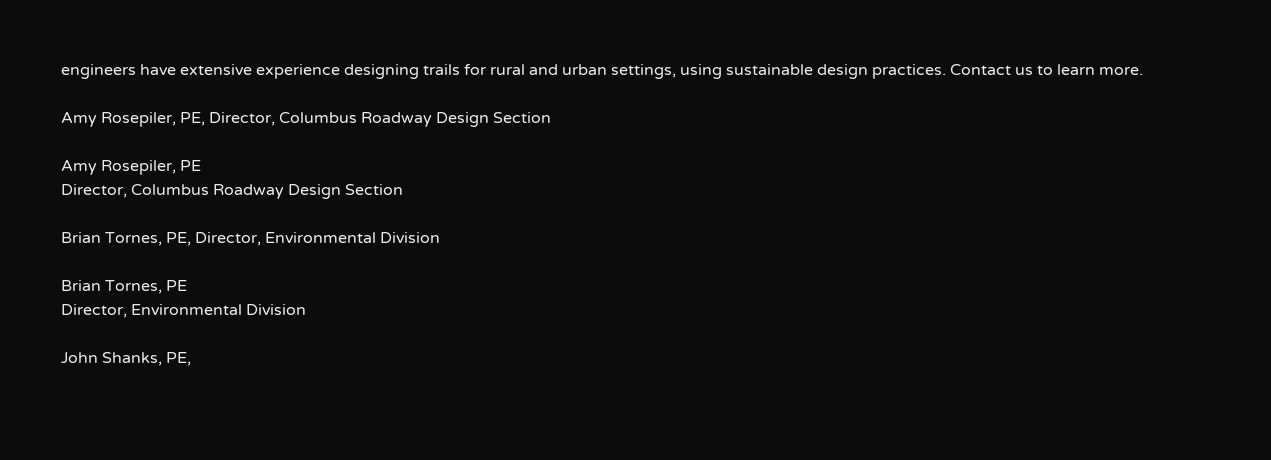engineers have extensive experience designing trails for rural and urban settings, using sustainable design practices. Contact us to learn more.

Amy Rosepiler, PE, Director, Columbus Roadway Design Section

Amy Rosepiler, PE
Director, Columbus Roadway Design Section

Brian Tornes, PE, Director, Environmental Division

Brian Tornes, PE
Director, Environmental Division

John Shanks, PE,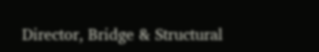Director, Bridge & Structural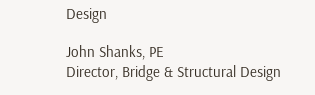Design

John Shanks, PE
Director, Bridge & Structural Design